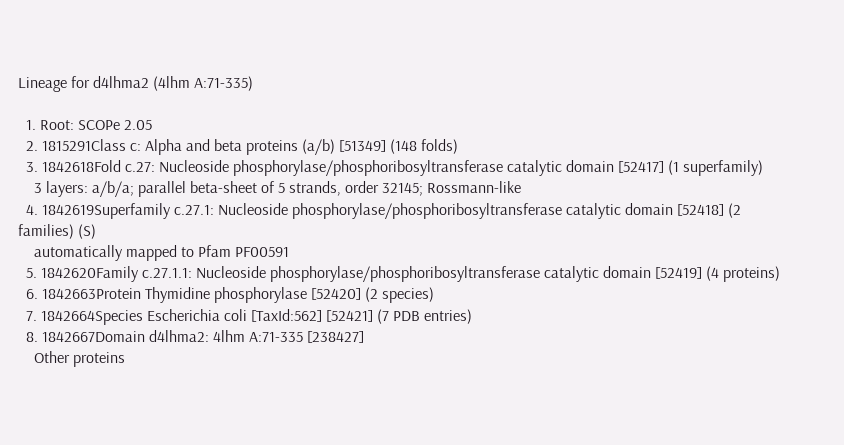Lineage for d4lhma2 (4lhm A:71-335)

  1. Root: SCOPe 2.05
  2. 1815291Class c: Alpha and beta proteins (a/b) [51349] (148 folds)
  3. 1842618Fold c.27: Nucleoside phosphorylase/phosphoribosyltransferase catalytic domain [52417] (1 superfamily)
    3 layers: a/b/a; parallel beta-sheet of 5 strands, order 32145; Rossmann-like
  4. 1842619Superfamily c.27.1: Nucleoside phosphorylase/phosphoribosyltransferase catalytic domain [52418] (2 families) (S)
    automatically mapped to Pfam PF00591
  5. 1842620Family c.27.1.1: Nucleoside phosphorylase/phosphoribosyltransferase catalytic domain [52419] (4 proteins)
  6. 1842663Protein Thymidine phosphorylase [52420] (2 species)
  7. 1842664Species Escherichia coli [TaxId:562] [52421] (7 PDB entries)
  8. 1842667Domain d4lhma2: 4lhm A:71-335 [238427]
    Other proteins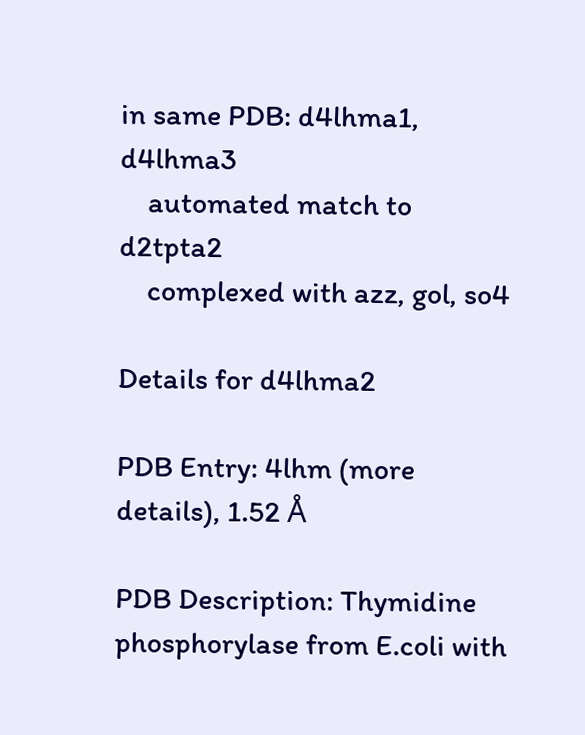in same PDB: d4lhma1, d4lhma3
    automated match to d2tpta2
    complexed with azz, gol, so4

Details for d4lhma2

PDB Entry: 4lhm (more details), 1.52 Å

PDB Description: Thymidine phosphorylase from E.coli with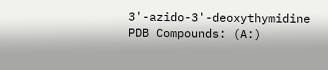3'-azido-3'-deoxythymidine
PDB Compounds: (A:)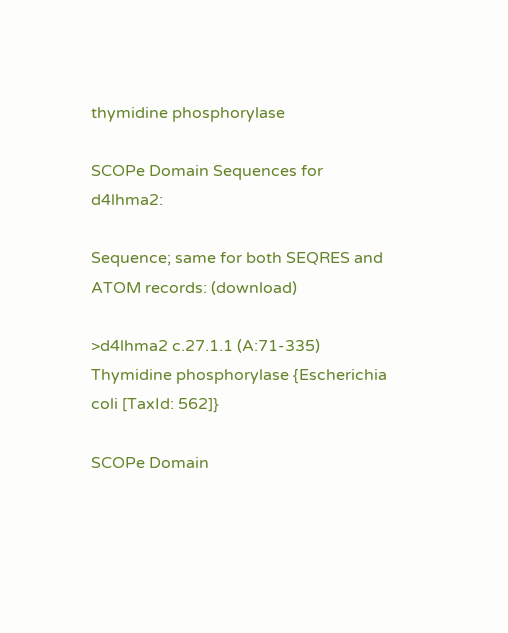thymidine phosphorylase

SCOPe Domain Sequences for d4lhma2:

Sequence; same for both SEQRES and ATOM records: (download)

>d4lhma2 c.27.1.1 (A:71-335) Thymidine phosphorylase {Escherichia coli [TaxId: 562]}

SCOPe Domain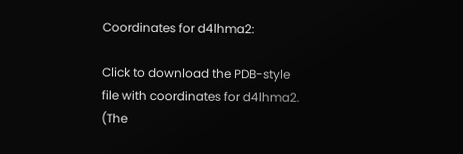Coordinates for d4lhma2:

Click to download the PDB-style file with coordinates for d4lhma2.
(The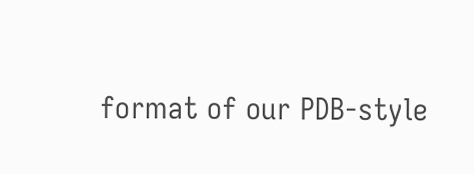format of our PDB-style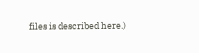files is described here.)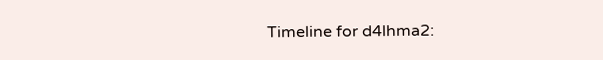Timeline for d4lhma2: